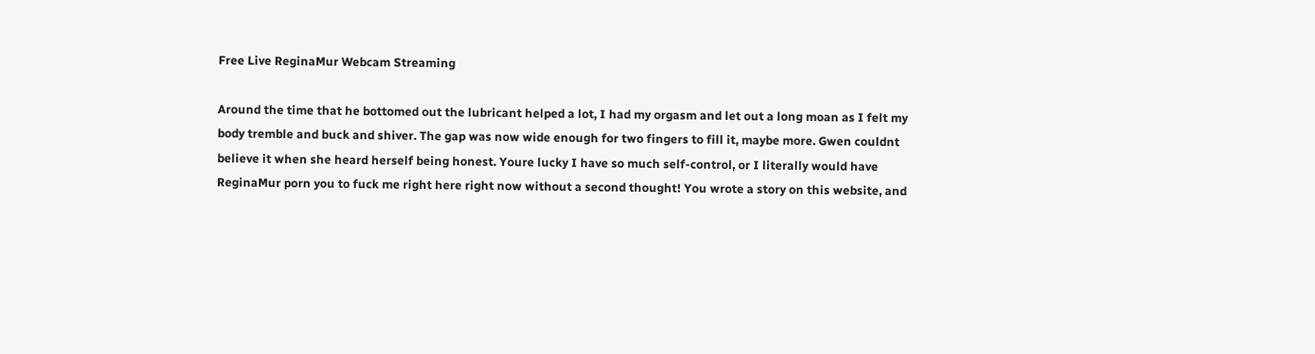Free Live ReginaMur Webcam Streaming

Around the time that he bottomed out the lubricant helped a lot, I had my orgasm and let out a long moan as I felt my body tremble and buck and shiver. The gap was now wide enough for two fingers to fill it, maybe more. Gwen couldnt believe it when she heard herself being honest. Youre lucky I have so much self-control, or I literally would have ReginaMur porn you to fuck me right here right now without a second thought! You wrote a story on this website, and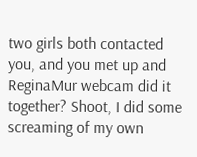two girls both contacted you, and you met up and ReginaMur webcam did it together? Shoot, I did some screaming of my own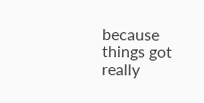because things got really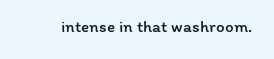intense in that washroom.